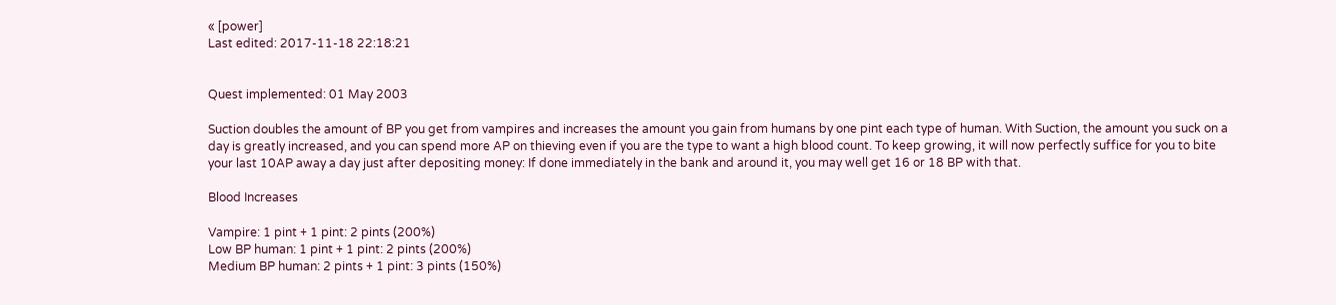« [power]
Last edited: 2017-11-18 22:18:21


Quest implemented: 01 May 2003

Suction doubles the amount of BP you get from vampires and increases the amount you gain from humans by one pint each type of human. With Suction, the amount you suck on a day is greatly increased, and you can spend more AP on thieving even if you are the type to want a high blood count. To keep growing, it will now perfectly suffice for you to bite your last 10AP away a day just after depositing money: If done immediately in the bank and around it, you may well get 16 or 18 BP with that.

Blood Increases

Vampire: 1 pint + 1 pint: 2 pints (200%)
Low BP human: 1 pint + 1 pint: 2 pints (200%)
Medium BP human: 2 pints + 1 pint: 3 pints (150%)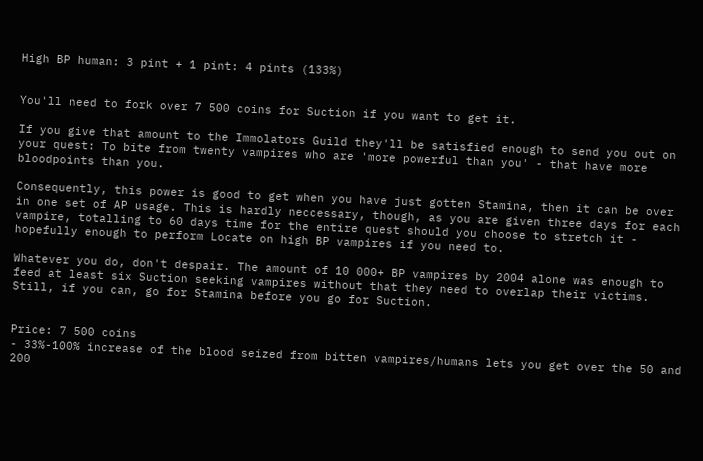High BP human: 3 pint + 1 pint: 4 pints (133%)


You'll need to fork over 7 500 coins for Suction if you want to get it.

If you give that amount to the Immolators Guild they'll be satisfied enough to send you out on your quest: To bite from twenty vampires who are 'more powerful than you' - that have more bloodpoints than you.

Consequently, this power is good to get when you have just gotten Stamina, then it can be over in one set of AP usage. This is hardly neccessary, though, as you are given three days for each vampire, totalling to 60 days time for the entire quest should you choose to stretch it - hopefully enough to perform Locate on high BP vampires if you need to.

Whatever you do, don't despair. The amount of 10 000+ BP vampires by 2004 alone was enough to feed at least six Suction seeking vampires without that they need to overlap their victims. Still, if you can, go for Stamina before you go for Suction.


Price: 7 500 coins
- 33%-100% increase of the blood seized from bitten vampires/humans lets you get over the 50 and 200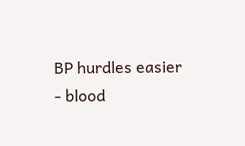BP hurdles easier
- blood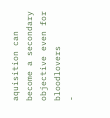aquisition can become a secondary objective even for bloodlovers
-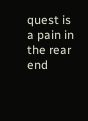quest is a pain in the rear end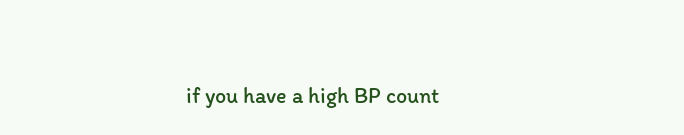if you have a high BP count